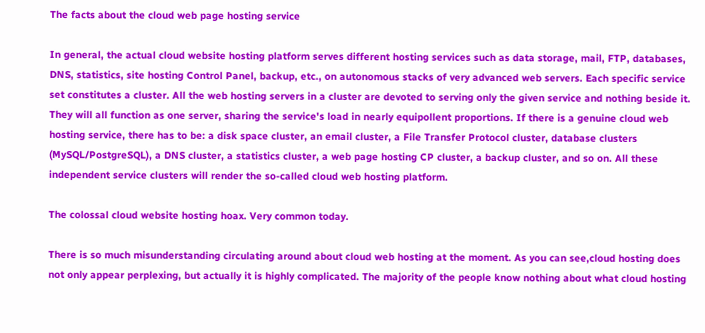The facts about the cloud web page hosting service

In general, the actual cloud website hosting platform serves different hosting services such as data storage, mail, FTP, databases, DNS, statistics, site hosting Control Panel, backup, etc., on autonomous stacks of very advanced web servers. Each specific service set constitutes a cluster. All the web hosting servers in a cluster are devoted to serving only the given service and nothing beside it. They will all function as one server, sharing the service's load in nearly equipollent proportions. If there is a genuine cloud web hosting service, there has to be: a disk space cluster, an email cluster, a File Transfer Protocol cluster, database clusters (MySQL/PostgreSQL), a DNS cluster, a statistics cluster, a web page hosting CP cluster, a backup cluster, and so on. All these independent service clusters will render the so-called cloud web hosting platform.

The colossal cloud website hosting hoax. Very common today.

There is so much misunderstanding circulating around about cloud web hosting at the moment. As you can see,cloud hosting does not only appear perplexing, but actually it is highly complicated. The majority of the people know nothing about what cloud hosting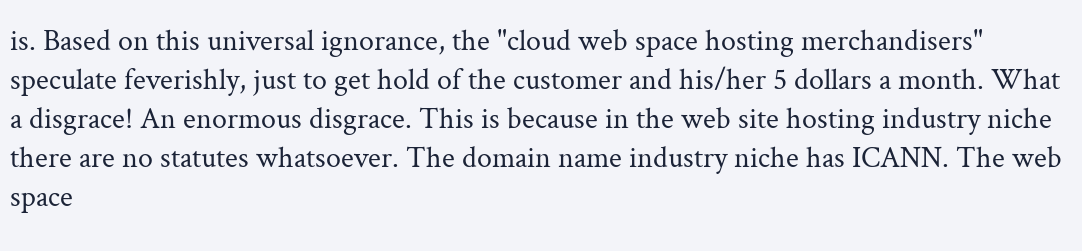is. Based on this universal ignorance, the "cloud web space hosting merchandisers" speculate feverishly, just to get hold of the customer and his/her 5 dollars a month. What a disgrace! An enormous disgrace. This is because in the web site hosting industry niche there are no statutes whatsoever. The domain name industry niche has ICANN. The web space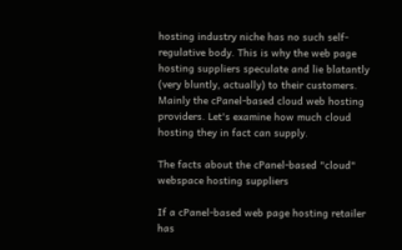hosting industry niche has no such self-regulative body. This is why the web page hosting suppliers speculate and lie blatantly (very bluntly, actually) to their customers. Mainly the cPanel-based cloud web hosting providers. Let's examine how much cloud hosting they in fact can supply.

The facts about the cPanel-based "cloud" webspace hosting suppliers

If a cPanel-based web page hosting retailer has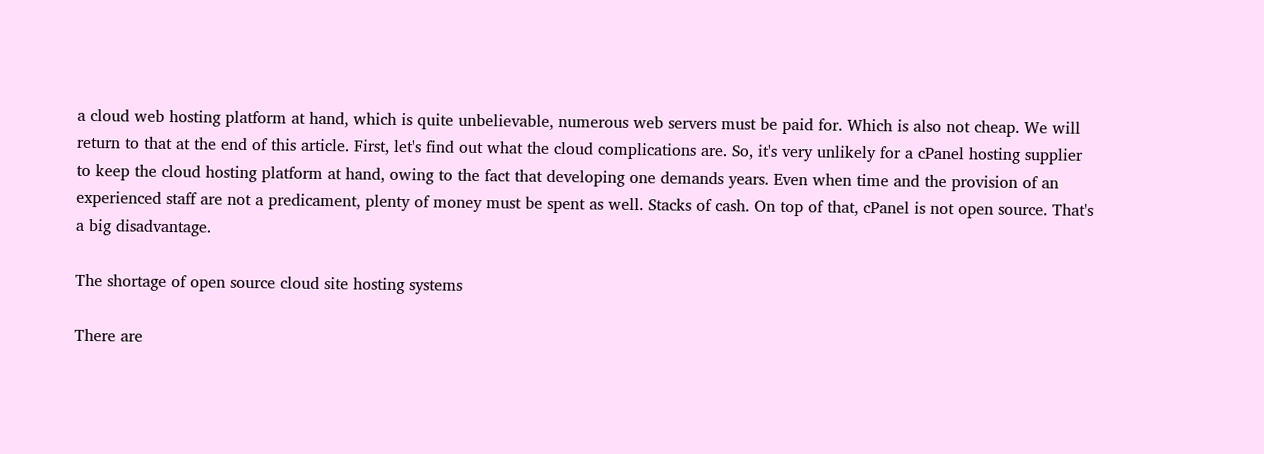a cloud web hosting platform at hand, which is quite unbelievable, numerous web servers must be paid for. Which is also not cheap. We will return to that at the end of this article. First, let's find out what the cloud complications are. So, it's very unlikely for a cPanel hosting supplier to keep the cloud hosting platform at hand, owing to the fact that developing one demands years. Even when time and the provision of an experienced staff are not a predicament, plenty of money must be spent as well. Stacks of cash. On top of that, cPanel is not open source. That's a big disadvantage.

The shortage of open source cloud site hosting systems

There are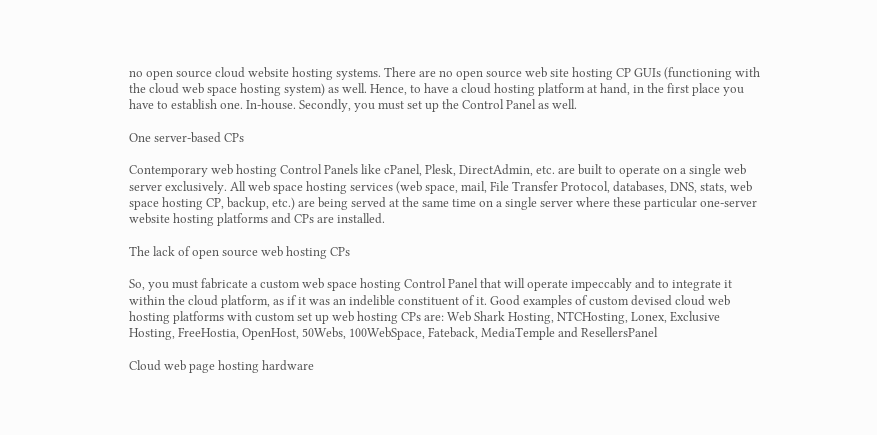no open source cloud website hosting systems. There are no open source web site hosting CP GUIs (functioning with the cloud web space hosting system) as well. Hence, to have a cloud hosting platform at hand, in the first place you have to establish one. In-house. Secondly, you must set up the Control Panel as well.

One server-based CPs

Contemporary web hosting Control Panels like cPanel, Plesk, DirectAdmin, etc. are built to operate on a single web server exclusively. All web space hosting services (web space, mail, File Transfer Protocol, databases, DNS, stats, web space hosting CP, backup, etc.) are being served at the same time on a single server where these particular one-server website hosting platforms and CPs are installed.

The lack of open source web hosting CPs

So, you must fabricate a custom web space hosting Control Panel that will operate impeccably and to integrate it within the cloud platform, as if it was an indelible constituent of it. Good examples of custom devised cloud web hosting platforms with custom set up web hosting CPs are: Web Shark Hosting, NTCHosting, Lonex, Exclusive Hosting, FreeHostia, OpenHost, 50Webs, 100WebSpace, Fateback, MediaTemple and ResellersPanel

Cloud web page hosting hardware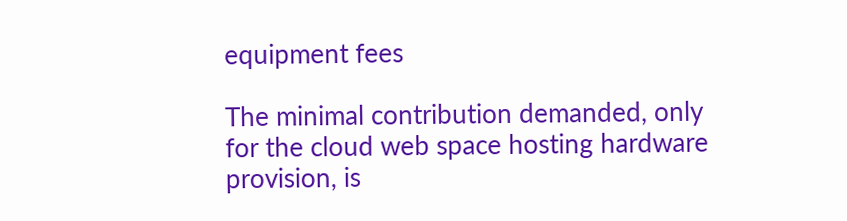equipment fees

The minimal contribution demanded, only for the cloud web space hosting hardware provision, is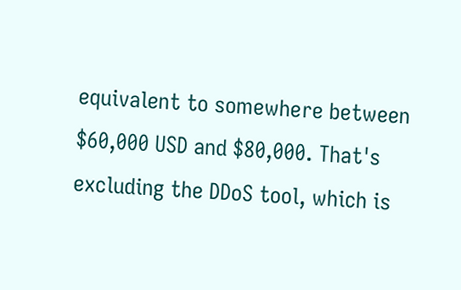equivalent to somewhere between $60,000 USD and $80,000. That's excluding the DDoS tool, which is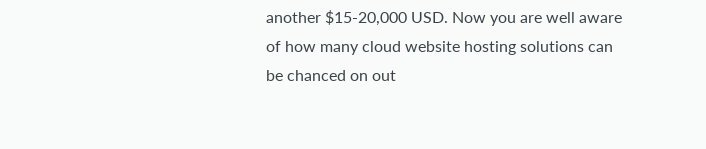another $15-20,000 USD. Now you are well aware of how many cloud website hosting solutions can be chanced on out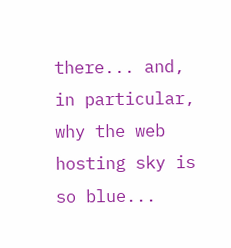there... and, in particular, why the web hosting sky is so blue...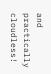and practically cloudless!